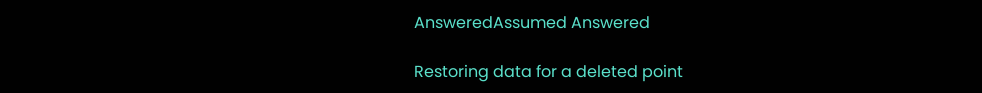AnsweredAssumed Answered

Restoring data for a deleted point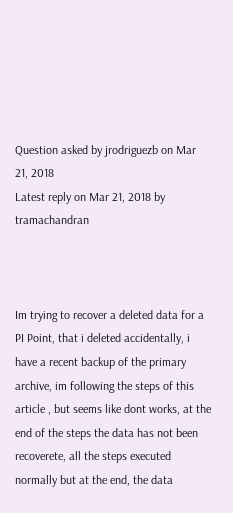Question asked by jrodriguezb on Mar 21, 2018
Latest reply on Mar 21, 2018 by tramachandran



Im trying to recover a deleted data for a PI Point, that i deleted accidentally, i have a recent backup of the primary archive, im following the steps of this article , but seems like dont works, at the end of the steps the data has not been recoverete, all the steps executed normally but at the end, the data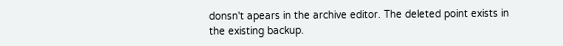donsn't apears in the archive editor. The deleted point exists in the existing backup.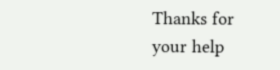Thanks for your help